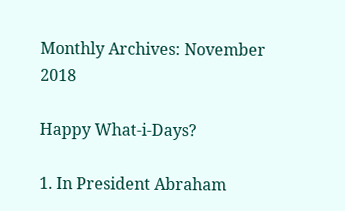Monthly Archives: November 2018

Happy What-i-Days?

1. In President Abraham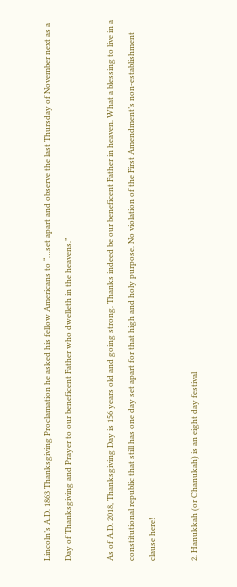Lincoln’s A.D. 1863 Thanksgiving Proclamation he asked his fellow Americans to “…set apart and observe the last Thursday of November next as a Day of Thanksgiving and Prayer to our beneficent Father who dwelleth in the heavens.”

As of A.D. 2018, Thanksgiving Day is 156 years old and going strong. Thanks indeed be our beneficent Father in heaven. What a blessing to live in a constitutional republic that still has one day set apart for that high and holy purpose. No violation of the First Amendment’s non-establishment clause here!

2. Hanukkah (or Chanukah) is an eight day festival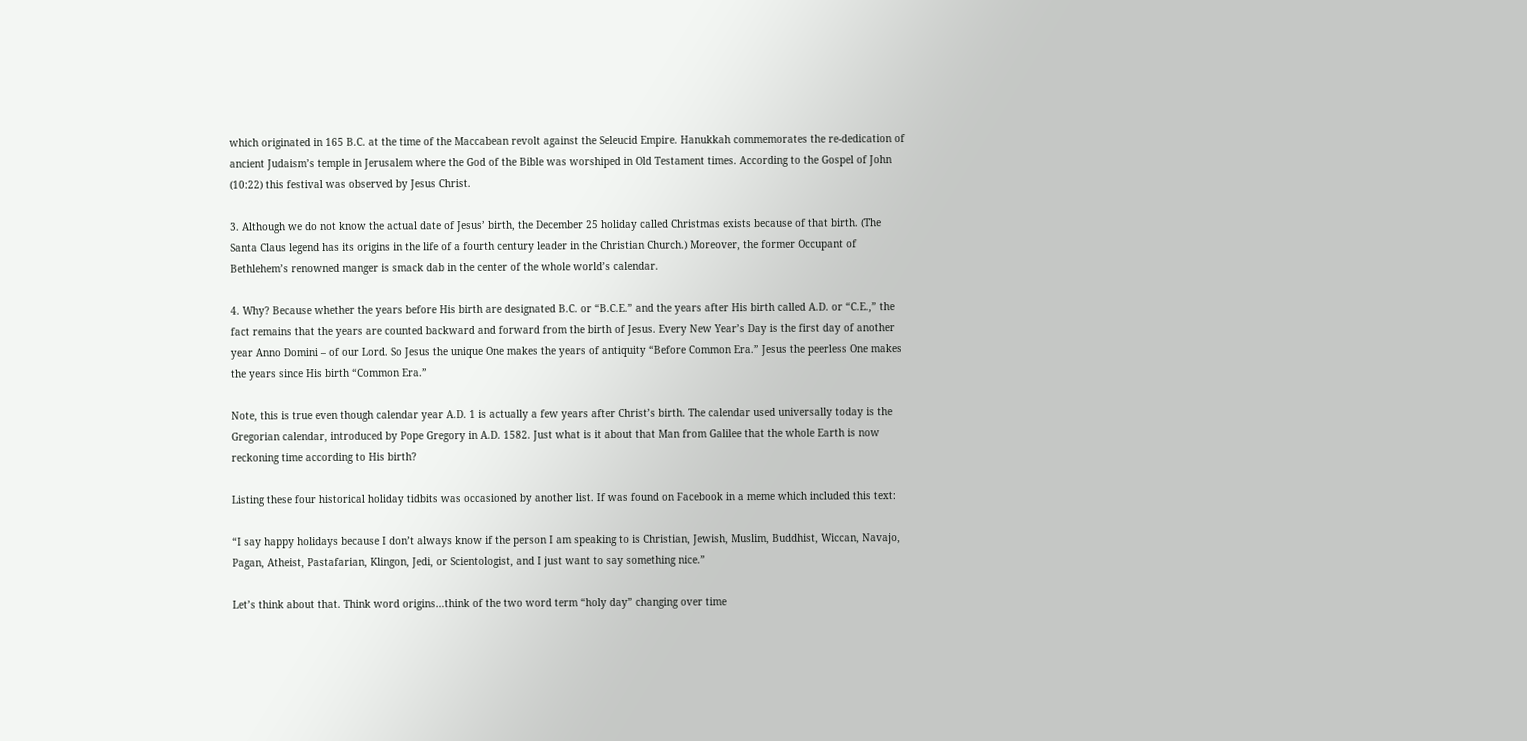which originated in 165 B.C. at the time of the Maccabean revolt against the Seleucid Empire. Hanukkah commemorates the re-dedication of ancient Judaism’s temple in Jerusalem where the God of the Bible was worshiped in Old Testament times. According to the Gospel of John (10:22) this festival was observed by Jesus Christ.

3. Although we do not know the actual date of Jesus’ birth, the December 25 holiday called Christmas exists because of that birth. (The Santa Claus legend has its origins in the life of a fourth century leader in the Christian Church.) Moreover, the former Occupant of Bethlehem’s renowned manger is smack dab in the center of the whole world’s calendar.

4. Why? Because whether the years before His birth are designated B.C. or “B.C.E.” and the years after His birth called A.D. or “C.E.,” the fact remains that the years are counted backward and forward from the birth of Jesus. Every New Year’s Day is the first day of another year Anno Domini – of our Lord. So Jesus the unique One makes the years of antiquity “Before Common Era.” Jesus the peerless One makes the years since His birth “Common Era.”

Note, this is true even though calendar year A.D. 1 is actually a few years after Christ’s birth. The calendar used universally today is the Gregorian calendar, introduced by Pope Gregory in A.D. 1582. Just what is it about that Man from Galilee that the whole Earth is now reckoning time according to His birth?

Listing these four historical holiday tidbits was occasioned by another list. If was found on Facebook in a meme which included this text:

“I say happy holidays because I don’t always know if the person I am speaking to is Christian, Jewish, Muslim, Buddhist, Wiccan, Navajo, Pagan, Atheist, Pastafarian, Klingon, Jedi, or Scientologist, and I just want to say something nice.”

Let’s think about that. Think word origins…think of the two word term “holy day” changing over time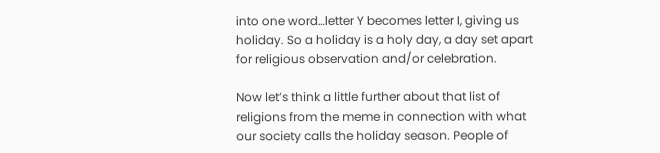into one word…letter Y becomes letter I, giving us holiday. So a holiday is a holy day, a day set apart for religious observation and/or celebration.

Now let’s think a little further about that list of religions from the meme in connection with what our society calls the holiday season. People of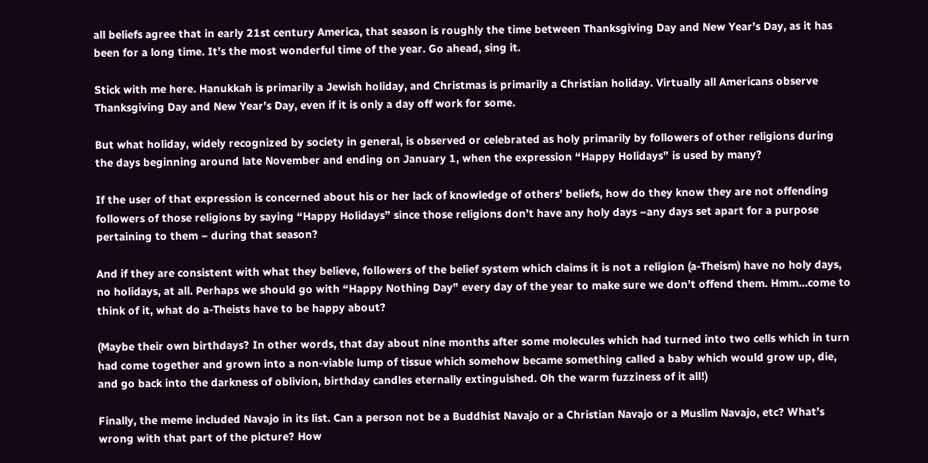all beliefs agree that in early 21st century America, that season is roughly the time between Thanksgiving Day and New Year’s Day, as it has been for a long time. It’s the most wonderful time of the year. Go ahead, sing it.

Stick with me here. Hanukkah is primarily a Jewish holiday, and Christmas is primarily a Christian holiday. Virtually all Americans observe Thanksgiving Day and New Year’s Day, even if it is only a day off work for some.

But what holiday, widely recognized by society in general, is observed or celebrated as holy primarily by followers of other religions during the days beginning around late November and ending on January 1, when the expression “Happy Holidays” is used by many?

If the user of that expression is concerned about his or her lack of knowledge of others’ beliefs, how do they know they are not offending followers of those religions by saying “Happy Holidays” since those religions don’t have any holy days –any days set apart for a purpose pertaining to them – during that season?

And if they are consistent with what they believe, followers of the belief system which claims it is not a religion (a-Theism) have no holy days, no holidays, at all. Perhaps we should go with “Happy Nothing Day” every day of the year to make sure we don’t offend them. Hmm…come to think of it, what do a-Theists have to be happy about?

(Maybe their own birthdays? In other words, that day about nine months after some molecules which had turned into two cells which in turn had come together and grown into a non-viable lump of tissue which somehow became something called a baby which would grow up, die, and go back into the darkness of oblivion, birthday candles eternally extinguished. Oh the warm fuzziness of it all!)

Finally, the meme included Navajo in its list. Can a person not be a Buddhist Navajo or a Christian Navajo or a Muslim Navajo, etc? What’s wrong with that part of the picture? How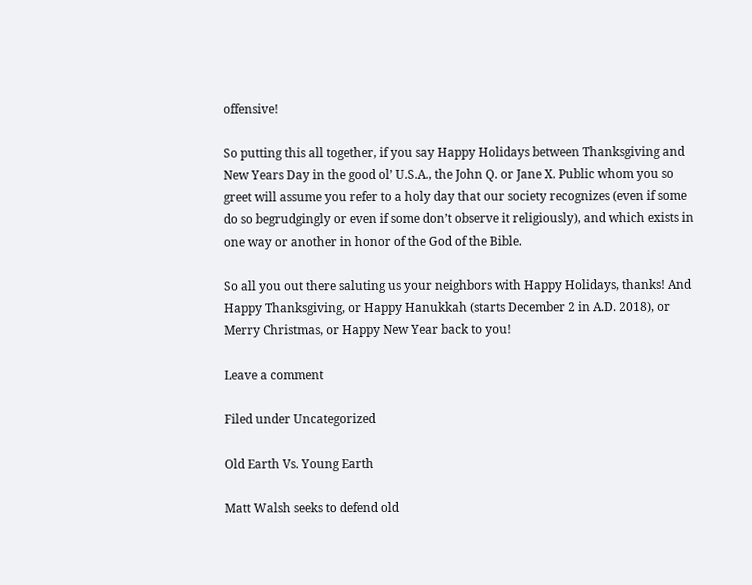offensive!

So putting this all together, if you say Happy Holidays between Thanksgiving and New Years Day in the good ol’ U.S.A., the John Q. or Jane X. Public whom you so greet will assume you refer to a holy day that our society recognizes (even if some do so begrudgingly or even if some don’t observe it religiously), and which exists in one way or another in honor of the God of the Bible.

So all you out there saluting us your neighbors with Happy Holidays, thanks! And Happy Thanksgiving, or Happy Hanukkah (starts December 2 in A.D. 2018), or Merry Christmas, or Happy New Year back to you!

Leave a comment

Filed under Uncategorized

Old Earth Vs. Young Earth

Matt Walsh seeks to defend old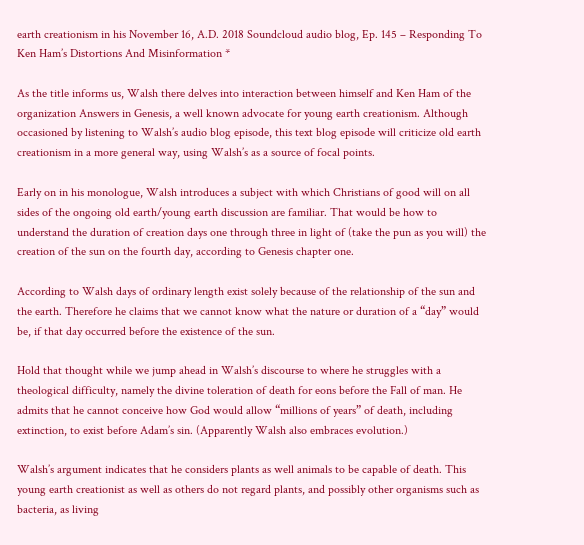earth creationism in his November 16, A.D. 2018 Soundcloud audio blog, Ep. 145 – Responding To Ken Ham’s Distortions And Misinformation *

As the title informs us, Walsh there delves into interaction between himself and Ken Ham of the organization Answers in Genesis, a well known advocate for young earth creationism. Although occasioned by listening to Walsh’s audio blog episode, this text blog episode will criticize old earth creationism in a more general way, using Walsh’s as a source of focal points.

Early on in his monologue, Walsh introduces a subject with which Christians of good will on all sides of the ongoing old earth/young earth discussion are familiar. That would be how to understand the duration of creation days one through three in light of (take the pun as you will) the creation of the sun on the fourth day, according to Genesis chapter one.

According to Walsh days of ordinary length exist solely because of the relationship of the sun and the earth. Therefore he claims that we cannot know what the nature or duration of a “day” would be, if that day occurred before the existence of the sun.

Hold that thought while we jump ahead in Walsh’s discourse to where he struggles with a theological difficulty, namely the divine toleration of death for eons before the Fall of man. He admits that he cannot conceive how God would allow “millions of years” of death, including extinction, to exist before Adam’s sin. (Apparently Walsh also embraces evolution.)

Walsh’s argument indicates that he considers plants as well animals to be capable of death. This young earth creationist as well as others do not regard plants, and possibly other organisms such as bacteria, as living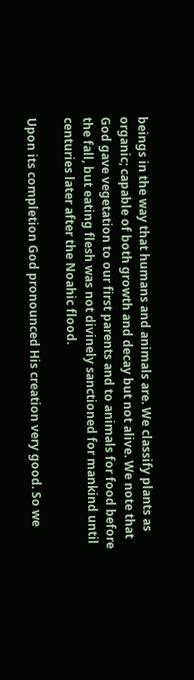beings in the way that humans and animals are. We classify plants as organic; capable of both growth and decay but not alive. We note that God gave vegetation to our first parents and to animals for food before the fall, but eating flesh was not divinely sanctioned for mankind until centuries later after the Noahic flood.

Upon its completion God pronounced His creation very good. So we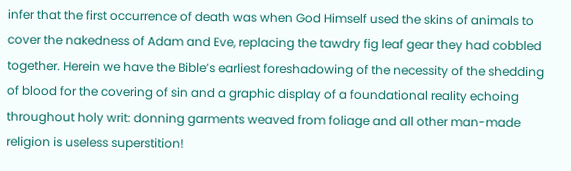infer that the first occurrence of death was when God Himself used the skins of animals to cover the nakedness of Adam and Eve, replacing the tawdry fig leaf gear they had cobbled together. Herein we have the Bible’s earliest foreshadowing of the necessity of the shedding of blood for the covering of sin and a graphic display of a foundational reality echoing throughout holy writ: donning garments weaved from foliage and all other man-made religion is useless superstition!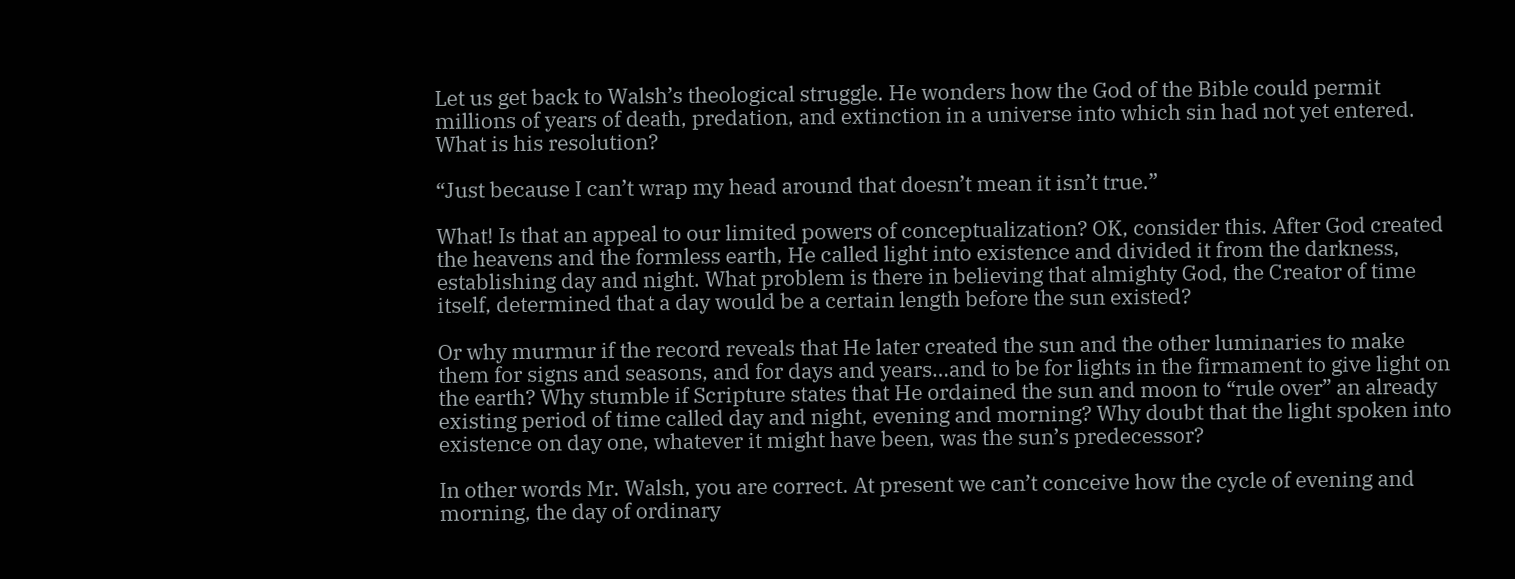Let us get back to Walsh’s theological struggle. He wonders how the God of the Bible could permit millions of years of death, predation, and extinction in a universe into which sin had not yet entered. What is his resolution?

“Just because I can’t wrap my head around that doesn’t mean it isn’t true.”

What! Is that an appeal to our limited powers of conceptualization? OK, consider this. After God created the heavens and the formless earth, He called light into existence and divided it from the darkness, establishing day and night. What problem is there in believing that almighty God, the Creator of time itself, determined that a day would be a certain length before the sun existed?

Or why murmur if the record reveals that He later created the sun and the other luminaries to make them for signs and seasons, and for days and years…and to be for lights in the firmament to give light on the earth? Why stumble if Scripture states that He ordained the sun and moon to “rule over” an already existing period of time called day and night, evening and morning? Why doubt that the light spoken into existence on day one, whatever it might have been, was the sun’s predecessor?

In other words Mr. Walsh, you are correct. At present we can’t conceive how the cycle of evening and morning, the day of ordinary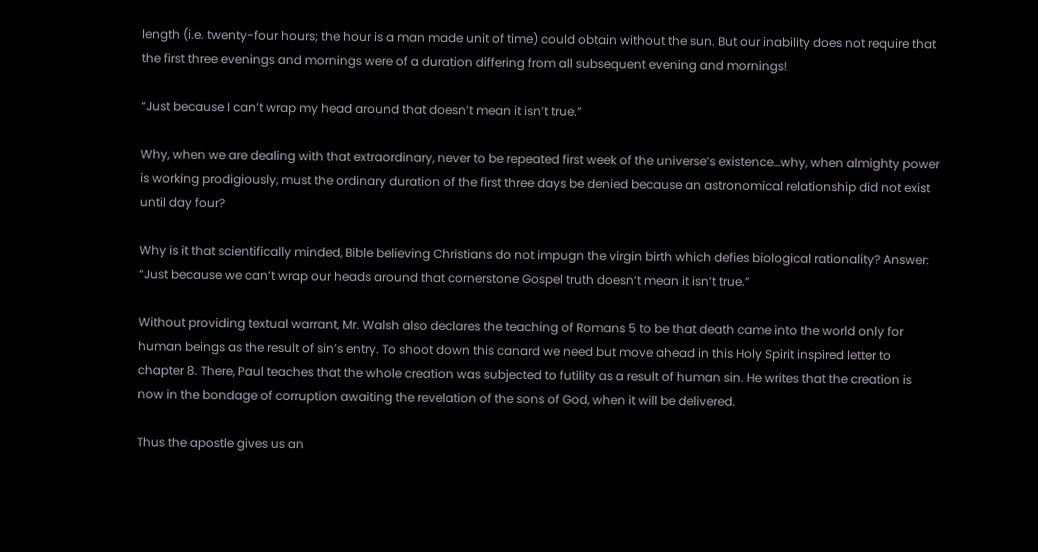length (i.e. twenty-four hours; the hour is a man made unit of time) could obtain without the sun. But our inability does not require that the first three evenings and mornings were of a duration differing from all subsequent evening and mornings!

“Just because I can’t wrap my head around that doesn’t mean it isn’t true.”

Why, when we are dealing with that extraordinary, never to be repeated first week of the universe’s existence…why, when almighty power is working prodigiously, must the ordinary duration of the first three days be denied because an astronomical relationship did not exist until day four?

Why is it that scientifically minded, Bible believing Christians do not impugn the virgin birth which defies biological rationality? Answer: “Just because we can’t wrap our heads around that cornerstone Gospel truth doesn’t mean it isn’t true.”

Without providing textual warrant, Mr. Walsh also declares the teaching of Romans 5 to be that death came into the world only for human beings as the result of sin’s entry. To shoot down this canard we need but move ahead in this Holy Spirit inspired letter to chapter 8. There, Paul teaches that the whole creation was subjected to futility as a result of human sin. He writes that the creation is now in the bondage of corruption awaiting the revelation of the sons of God, when it will be delivered.

Thus the apostle gives us an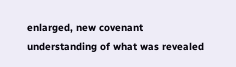enlarged, new covenant understanding of what was revealed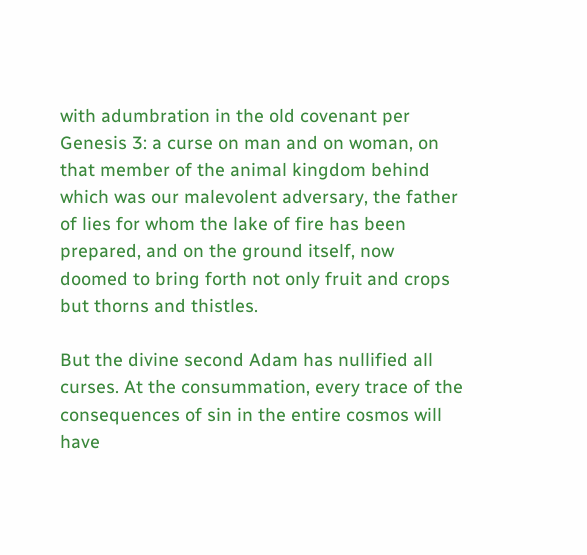with adumbration in the old covenant per Genesis 3: a curse on man and on woman, on that member of the animal kingdom behind which was our malevolent adversary, the father of lies for whom the lake of fire has been prepared, and on the ground itself, now doomed to bring forth not only fruit and crops but thorns and thistles.

But the divine second Adam has nullified all curses. At the consummation, every trace of the consequences of sin in the entire cosmos will have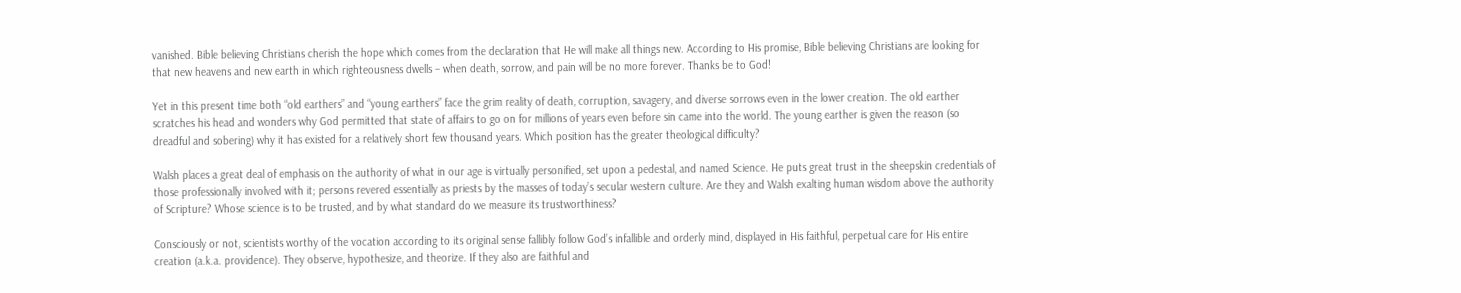vanished. Bible believing Christians cherish the hope which comes from the declaration that He will make all things new. According to His promise, Bible believing Christians are looking for that new heavens and new earth in which righteousness dwells – when death, sorrow, and pain will be no more forever. Thanks be to God!

Yet in this present time both “old earthers” and “young earthers” face the grim reality of death, corruption, savagery, and diverse sorrows even in the lower creation. The old earther scratches his head and wonders why God permitted that state of affairs to go on for millions of years even before sin came into the world. The young earther is given the reason (so dreadful and sobering) why it has existed for a relatively short few thousand years. Which position has the greater theological difficulty?

Walsh places a great deal of emphasis on the authority of what in our age is virtually personified, set upon a pedestal, and named Science. He puts great trust in the sheepskin credentials of those professionally involved with it; persons revered essentially as priests by the masses of today’s secular western culture. Are they and Walsh exalting human wisdom above the authority of Scripture? Whose science is to be trusted, and by what standard do we measure its trustworthiness?

Consciously or not, scientists worthy of the vocation according to its original sense fallibly follow God’s infallible and orderly mind, displayed in His faithful, perpetual care for His entire creation (a.k.a. providence). They observe, hypothesize, and theorize. If they also are faithful and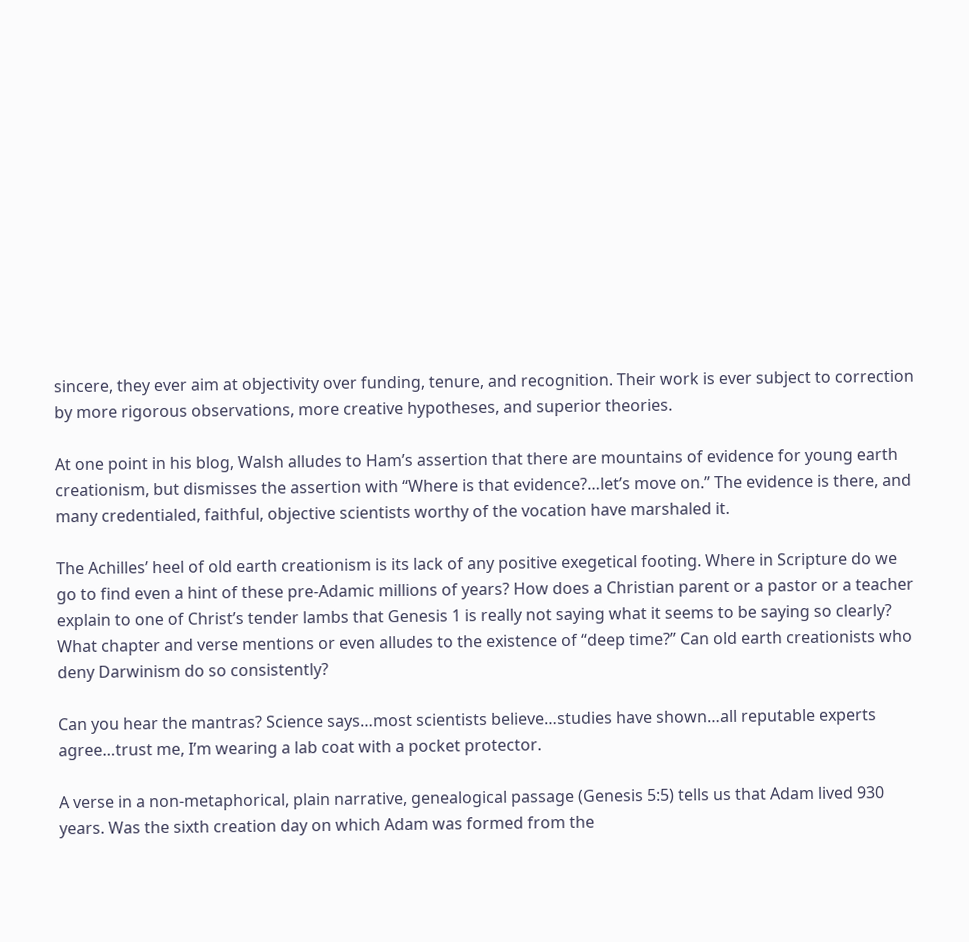sincere, they ever aim at objectivity over funding, tenure, and recognition. Their work is ever subject to correction by more rigorous observations, more creative hypotheses, and superior theories.

At one point in his blog, Walsh alludes to Ham’s assertion that there are mountains of evidence for young earth creationism, but dismisses the assertion with “Where is that evidence?…let’s move on.” The evidence is there, and many credentialed, faithful, objective scientists worthy of the vocation have marshaled it.

The Achilles’ heel of old earth creationism is its lack of any positive exegetical footing. Where in Scripture do we go to find even a hint of these pre-Adamic millions of years? How does a Christian parent or a pastor or a teacher explain to one of Christ’s tender lambs that Genesis 1 is really not saying what it seems to be saying so clearly? What chapter and verse mentions or even alludes to the existence of “deep time?” Can old earth creationists who deny Darwinism do so consistently?

Can you hear the mantras? Science says…most scientists believe…studies have shown…all reputable experts agree…trust me, I’m wearing a lab coat with a pocket protector.

A verse in a non-metaphorical, plain narrative, genealogical passage (Genesis 5:5) tells us that Adam lived 930 years. Was the sixth creation day on which Adam was formed from the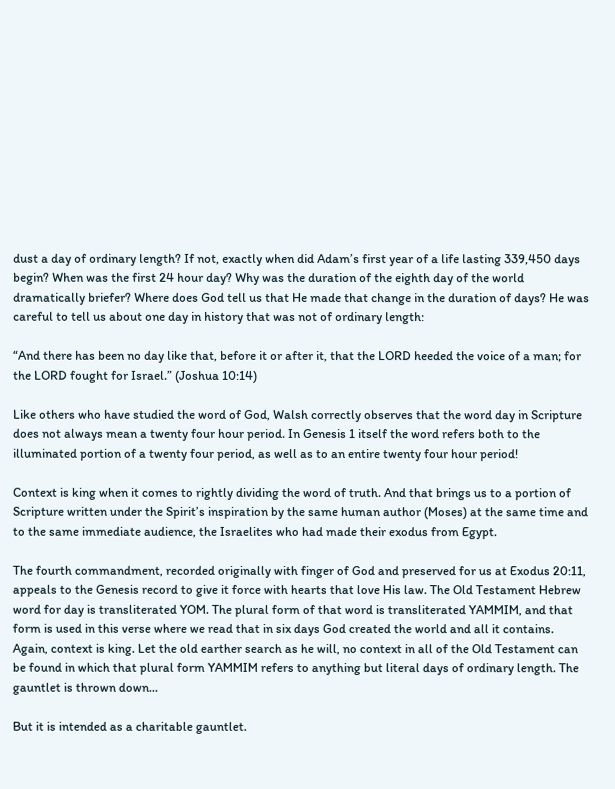dust a day of ordinary length? If not, exactly when did Adam’s first year of a life lasting 339,450 days begin? When was the first 24 hour day? Why was the duration of the eighth day of the world dramatically briefer? Where does God tell us that He made that change in the duration of days? He was careful to tell us about one day in history that was not of ordinary length:

“And there has been no day like that, before it or after it, that the LORD heeded the voice of a man; for the LORD fought for Israel.” (Joshua 10:14)

Like others who have studied the word of God, Walsh correctly observes that the word day in Scripture does not always mean a twenty four hour period. In Genesis 1 itself the word refers both to the illuminated portion of a twenty four period, as well as to an entire twenty four hour period!

Context is king when it comes to rightly dividing the word of truth. And that brings us to a portion of Scripture written under the Spirit’s inspiration by the same human author (Moses) at the same time and to the same immediate audience, the Israelites who had made their exodus from Egypt.

The fourth commandment, recorded originally with finger of God and preserved for us at Exodus 20:11, appeals to the Genesis record to give it force with hearts that love His law. The Old Testament Hebrew word for day is transliterated YOM. The plural form of that word is transliterated YAMMIM, and that form is used in this verse where we read that in six days God created the world and all it contains. Again, context is king. Let the old earther search as he will, no context in all of the Old Testament can be found in which that plural form YAMMIM refers to anything but literal days of ordinary length. The gauntlet is thrown down…

But it is intended as a charitable gauntlet.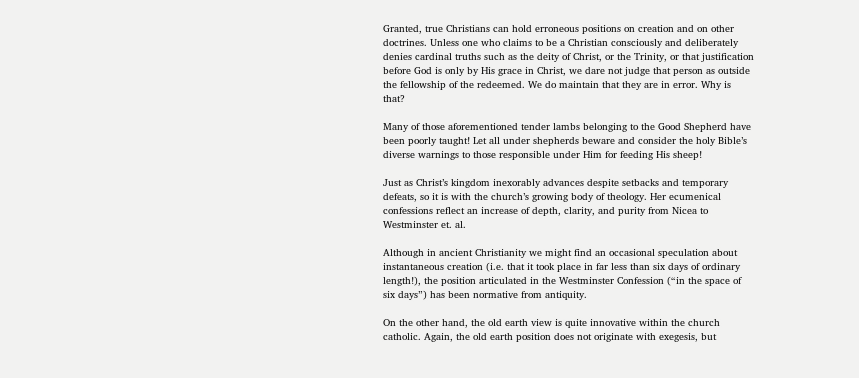Granted, true Christians can hold erroneous positions on creation and on other doctrines. Unless one who claims to be a Christian consciously and deliberately denies cardinal truths such as the deity of Christ, or the Trinity, or that justification before God is only by His grace in Christ, we dare not judge that person as outside the fellowship of the redeemed. We do maintain that they are in error. Why is that?

Many of those aforementioned tender lambs belonging to the Good Shepherd have been poorly taught! Let all under shepherds beware and consider the holy Bible’s diverse warnings to those responsible under Him for feeding His sheep!

Just as Christ’s kingdom inexorably advances despite setbacks and temporary defeats, so it is with the church’s growing body of theology. Her ecumenical confessions reflect an increase of depth, clarity, and purity from Nicea to Westminster et. al.

Although in ancient Christianity we might find an occasional speculation about instantaneous creation (i.e. that it took place in far less than six days of ordinary length!), the position articulated in the Westminster Confession (“in the space of six days”) has been normative from antiquity.

On the other hand, the old earth view is quite innovative within the church catholic. Again, the old earth position does not originate with exegesis, but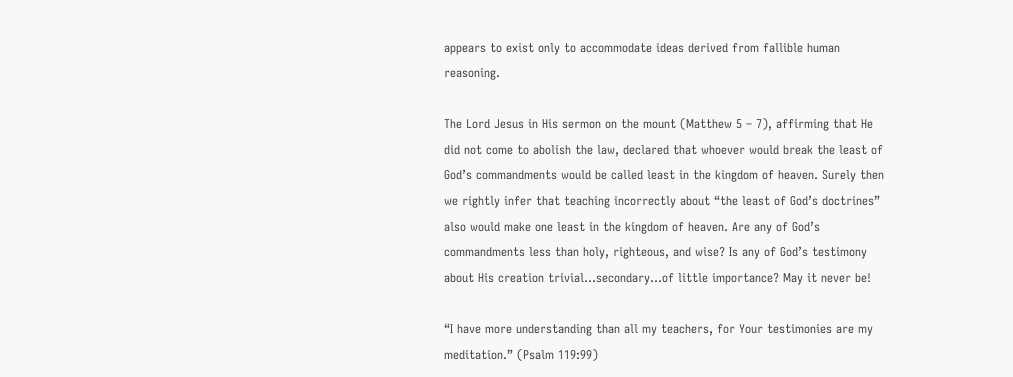appears to exist only to accommodate ideas derived from fallible human reasoning.

The Lord Jesus in His sermon on the mount (Matthew 5 – 7), affirming that He did not come to abolish the law, declared that whoever would break the least of God’s commandments would be called least in the kingdom of heaven. Surely then we rightly infer that teaching incorrectly about “the least of God’s doctrines” also would make one least in the kingdom of heaven. Are any of God’s commandments less than holy, righteous, and wise? Is any of God’s testimony about His creation trivial…secondary…of little importance? May it never be!

“I have more understanding than all my teachers, for Your testimonies are my meditation.” (Psalm 119:99)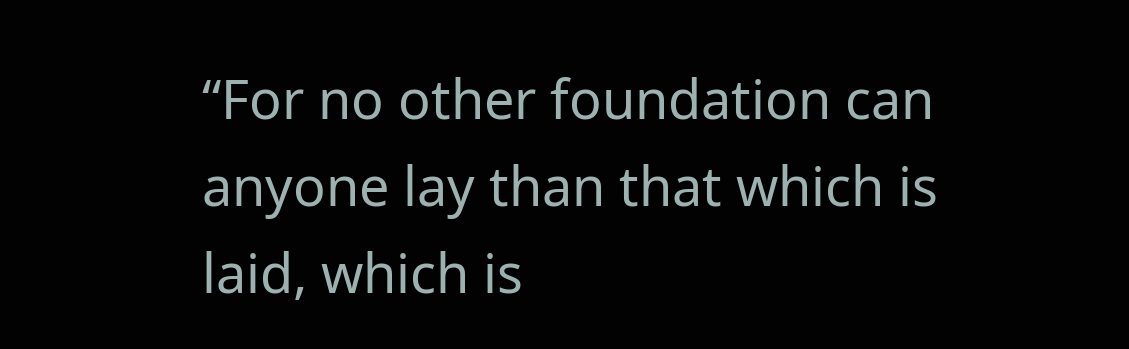“For no other foundation can anyone lay than that which is laid, which is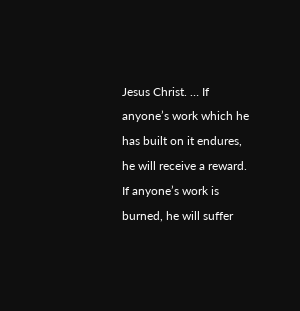Jesus Christ. … If anyone’s work which he has built on it endures, he will receive a reward. If anyone’s work is burned, he will suffer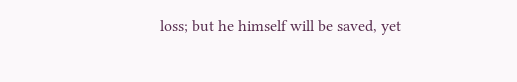loss; but he himself will be saved, yet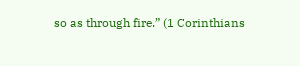so as through fire.” (1 Corinthians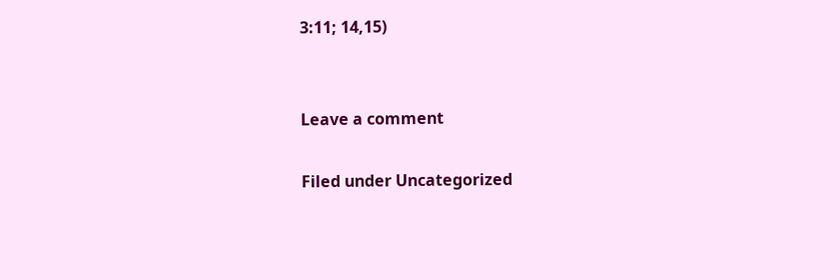3:11; 14,15)


Leave a comment

Filed under Uncategorized